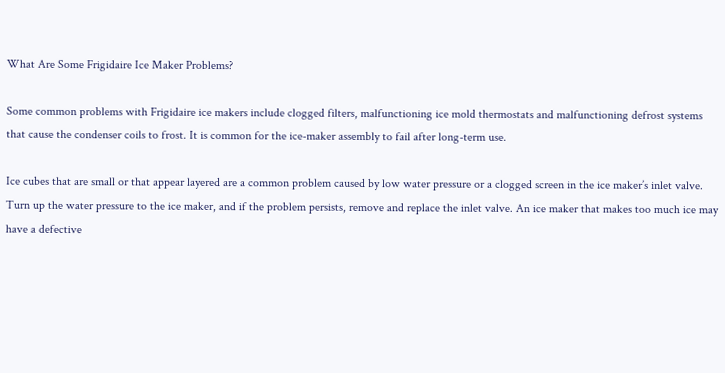What Are Some Frigidaire Ice Maker Problems?

Some common problems with Frigidaire ice makers include clogged filters, malfunctioning ice mold thermostats and malfunctioning defrost systems that cause the condenser coils to frost. It is common for the ice-maker assembly to fail after long-term use.

Ice cubes that are small or that appear layered are a common problem caused by low water pressure or a clogged screen in the ice maker’s inlet valve. Turn up the water pressure to the ice maker, and if the problem persists, remove and replace the inlet valve. An ice maker that makes too much ice may have a defective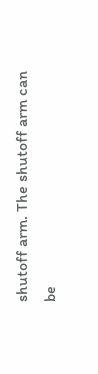shutoff arm. The shutoff arm can be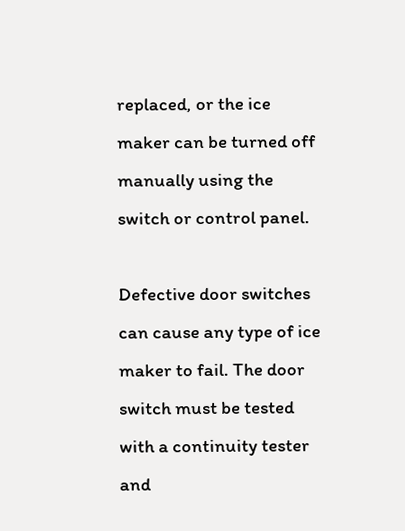replaced, or the ice maker can be turned off manually using the switch or control panel.

Defective door switches can cause any type of ice maker to fail. The door switch must be tested with a continuity tester and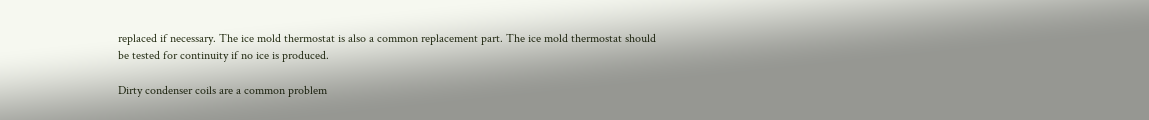replaced if necessary. The ice mold thermostat is also a common replacement part. The ice mold thermostat should be tested for continuity if no ice is produced.

Dirty condenser coils are a common problem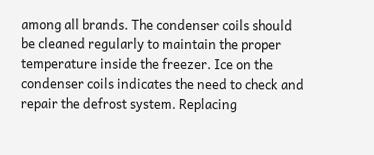among all brands. The condenser coils should be cleaned regularly to maintain the proper temperature inside the freezer. Ice on the condenser coils indicates the need to check and repair the defrost system. Replacing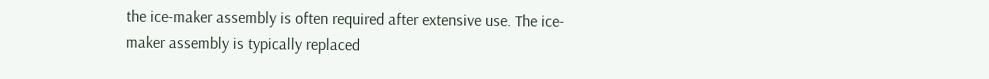the ice-maker assembly is often required after extensive use. The ice-maker assembly is typically replaced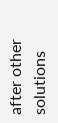after other solutions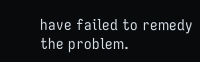have failed to remedy the problem.